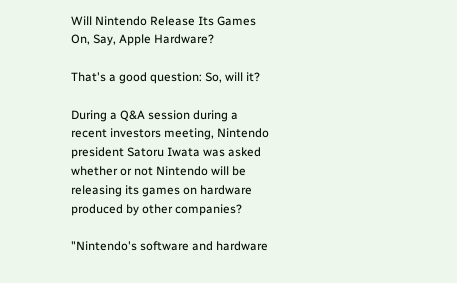Will Nintendo Release Its Games On, Say, Apple Hardware?

That's a good question: So, will it?

During a Q&A session during a recent investors meeting, Nintendo president Satoru Iwata was asked whether or not Nintendo will be releasing its games on hardware produced by other companies?

"Nintendo's software and hardware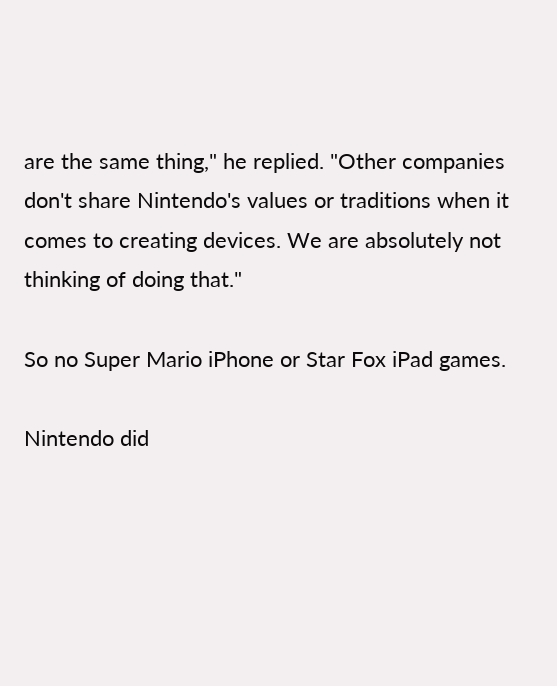are the same thing," he replied. "Other companies don't share Nintendo's values or traditions when it comes to creating devices. We are absolutely not thinking of doing that."

So no Super Mario iPhone or Star Fox iPad games.

Nintendo did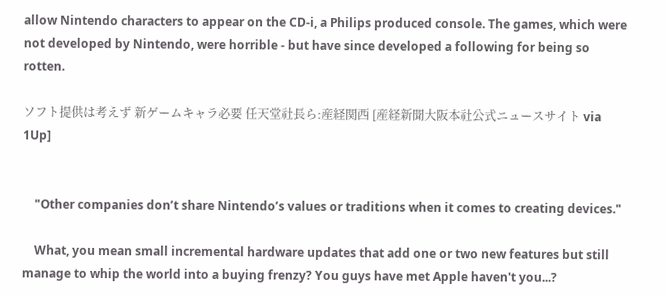allow Nintendo characters to appear on the CD-i, a Philips produced console. The games, which were not developed by Nintendo, were horrible - but have since developed a following for being so rotten.

ソフト提供は考えず 新ゲームキャラ必要 任天堂社長ら:産経関西 [産経新聞大阪本社公式ニュースサイト via 1Up]


    "Other companies don’t share Nintendo’s values or traditions when it comes to creating devices."

    What, you mean small incremental hardware updates that add one or two new features but still manage to whip the world into a buying frenzy? You guys have met Apple haven't you...?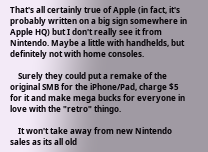That's all certainly true of Apple (in fact, it's probably written on a big sign somewhere in Apple HQ) but I don't really see it from Nintendo. Maybe a little with handhelds, but definitely not with home consoles.

    Surely they could put a remake of the original SMB for the iPhone/Pad, charge $5 for it and make mega bucks for everyone in love with the "retro" thingo.

    It won't take away from new Nintendo sales as its all old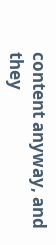content anyway, and they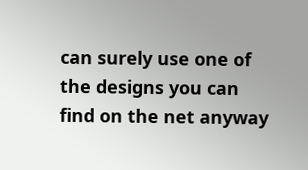can surely use one of the designs you can find on the net anyway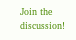Join the discussion!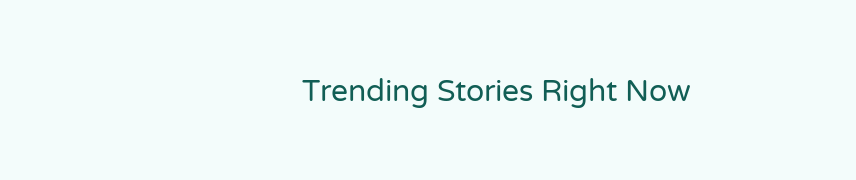Trending Stories Right Now